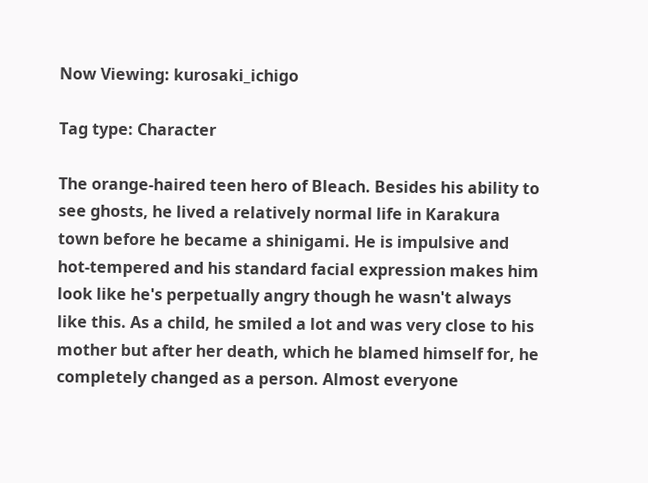Now Viewing: kurosaki_ichigo

Tag type: Character

The orange-haired teen hero of Bleach. Besides his ability to see ghosts, he lived a relatively normal life in Karakura town before he became a shinigami. He is impulsive and hot-tempered and his standard facial expression makes him look like he's perpetually angry though he wasn't always like this. As a child, he smiled a lot and was very close to his mother but after her death, which he blamed himself for, he completely changed as a person. Almost everyone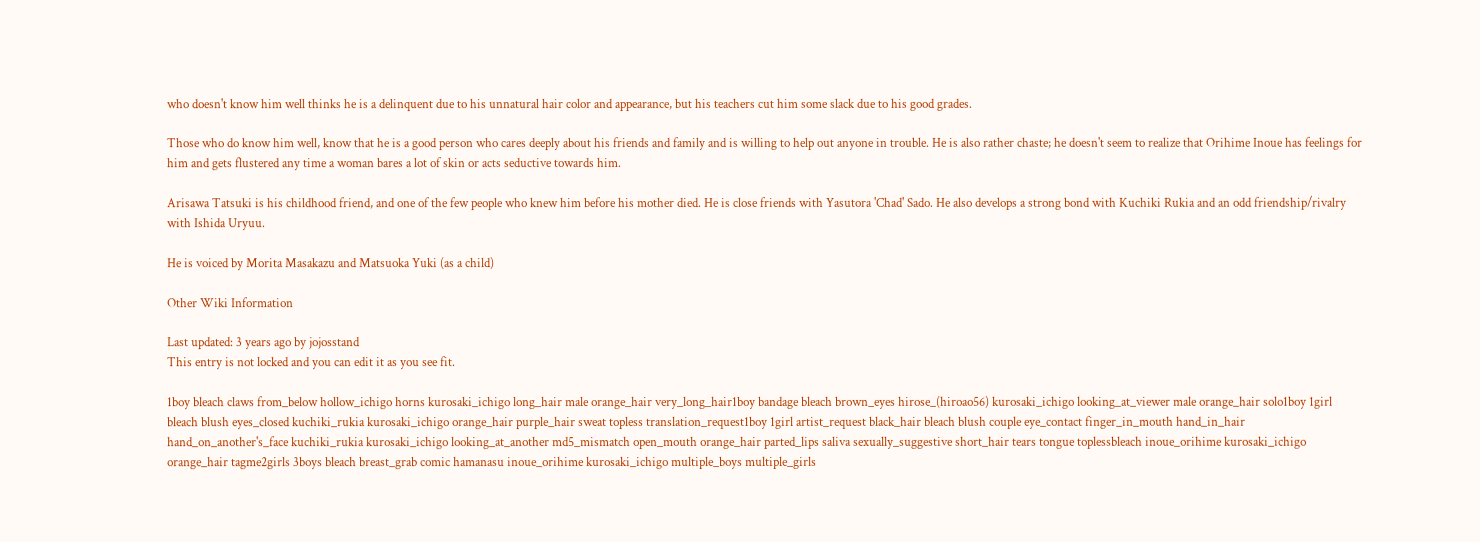who doesn't know him well thinks he is a delinquent due to his unnatural hair color and appearance, but his teachers cut him some slack due to his good grades.

Those who do know him well, know that he is a good person who cares deeply about his friends and family and is willing to help out anyone in trouble. He is also rather chaste; he doesn't seem to realize that Orihime Inoue has feelings for him and gets flustered any time a woman bares a lot of skin or acts seductive towards him.

Arisawa Tatsuki is his childhood friend, and one of the few people who knew him before his mother died. He is close friends with Yasutora 'Chad' Sado. He also develops a strong bond with Kuchiki Rukia and an odd friendship/rivalry with Ishida Uryuu.

He is voiced by Morita Masakazu and Matsuoka Yuki (as a child)

Other Wiki Information

Last updated: 3 years ago by jojosstand
This entry is not locked and you can edit it as you see fit.

1boy bleach claws from_below hollow_ichigo horns kurosaki_ichigo long_hair male orange_hair very_long_hair1boy bandage bleach brown_eyes hirose_(hiroao56) kurosaki_ichigo looking_at_viewer male orange_hair solo1boy 1girl bleach blush eyes_closed kuchiki_rukia kurosaki_ichigo orange_hair purple_hair sweat topless translation_request1boy 1girl artist_request black_hair bleach blush couple eye_contact finger_in_mouth hand_in_hair hand_on_another's_face kuchiki_rukia kurosaki_ichigo looking_at_another md5_mismatch open_mouth orange_hair parted_lips saliva sexually_suggestive short_hair tears tongue toplessbleach inoue_orihime kurosaki_ichigo orange_hair tagme2girls 3boys bleach breast_grab comic hamanasu inoue_orihime kurosaki_ichigo multiple_boys multiple_girls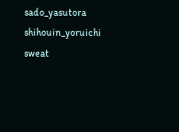sado_yasutora shihouin_yoruichi sweat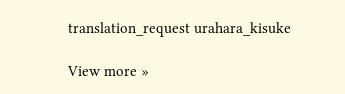translation_request urahara_kisuke

View more »